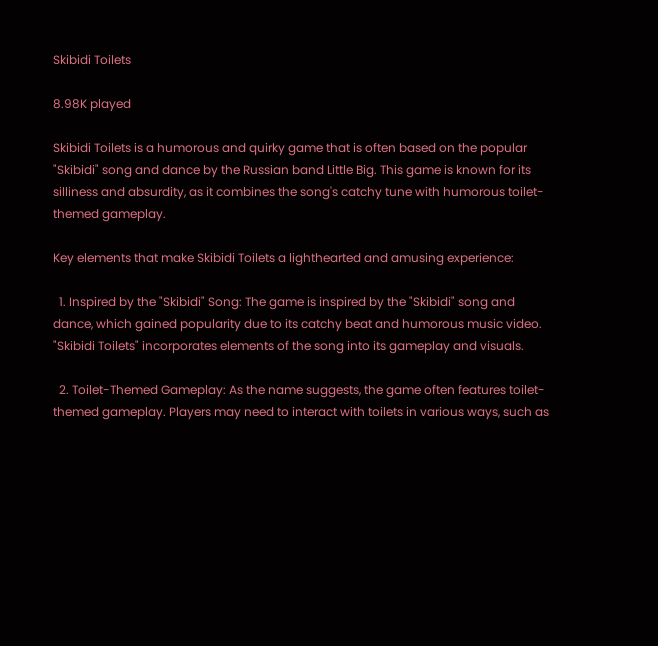Skibidi Toilets

8.98K played

Skibidi Toilets is a humorous and quirky game that is often based on the popular "Skibidi" song and dance by the Russian band Little Big. This game is known for its silliness and absurdity, as it combines the song's catchy tune with humorous toilet-themed gameplay.

Key elements that make Skibidi Toilets a lighthearted and amusing experience:

  1. Inspired by the "Skibidi" Song: The game is inspired by the "Skibidi" song and dance, which gained popularity due to its catchy beat and humorous music video. "Skibidi Toilets" incorporates elements of the song into its gameplay and visuals.

  2. Toilet-Themed Gameplay: As the name suggests, the game often features toilet-themed gameplay. Players may need to interact with toilets in various ways, such as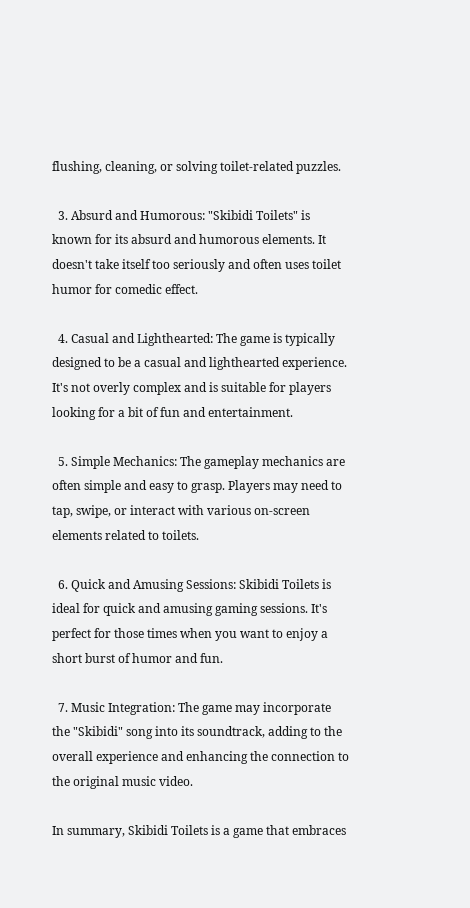flushing, cleaning, or solving toilet-related puzzles.

  3. Absurd and Humorous: "Skibidi Toilets" is known for its absurd and humorous elements. It doesn't take itself too seriously and often uses toilet humor for comedic effect.

  4. Casual and Lighthearted: The game is typically designed to be a casual and lighthearted experience. It's not overly complex and is suitable for players looking for a bit of fun and entertainment.

  5. Simple Mechanics: The gameplay mechanics are often simple and easy to grasp. Players may need to tap, swipe, or interact with various on-screen elements related to toilets.

  6. Quick and Amusing Sessions: Skibidi Toilets is ideal for quick and amusing gaming sessions. It's perfect for those times when you want to enjoy a short burst of humor and fun.

  7. Music Integration: The game may incorporate the "Skibidi" song into its soundtrack, adding to the overall experience and enhancing the connection to the original music video.

In summary, Skibidi Toilets is a game that embraces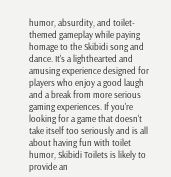humor, absurdity, and toilet-themed gameplay while paying homage to the Skibidi song and dance. It's a lighthearted and amusing experience designed for players who enjoy a good laugh and a break from more serious gaming experiences. If you're looking for a game that doesn't take itself too seriously and is all about having fun with toilet humor, Skibidi Toilets is likely to provide an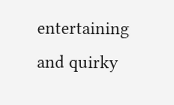entertaining and quirky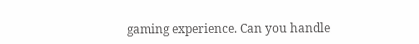gaming experience. Can you handle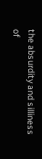the absurdity and silliness of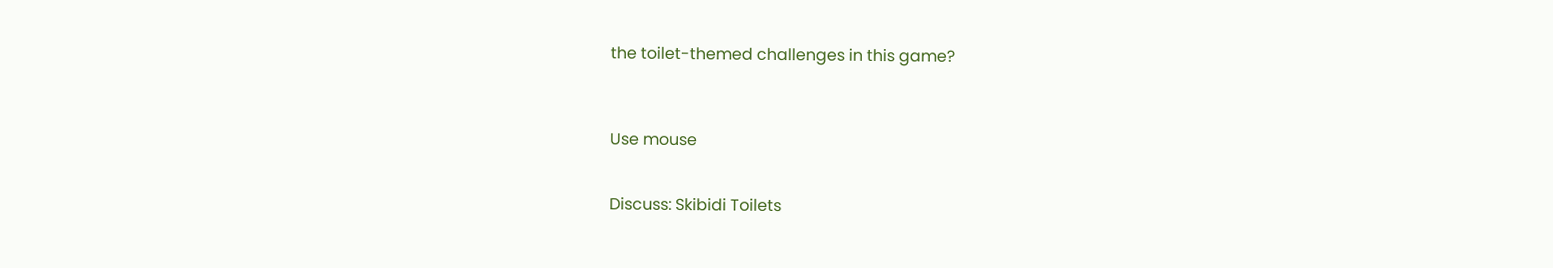the toilet-themed challenges in this game?



Use mouse


Discuss: Skibidi Toilets